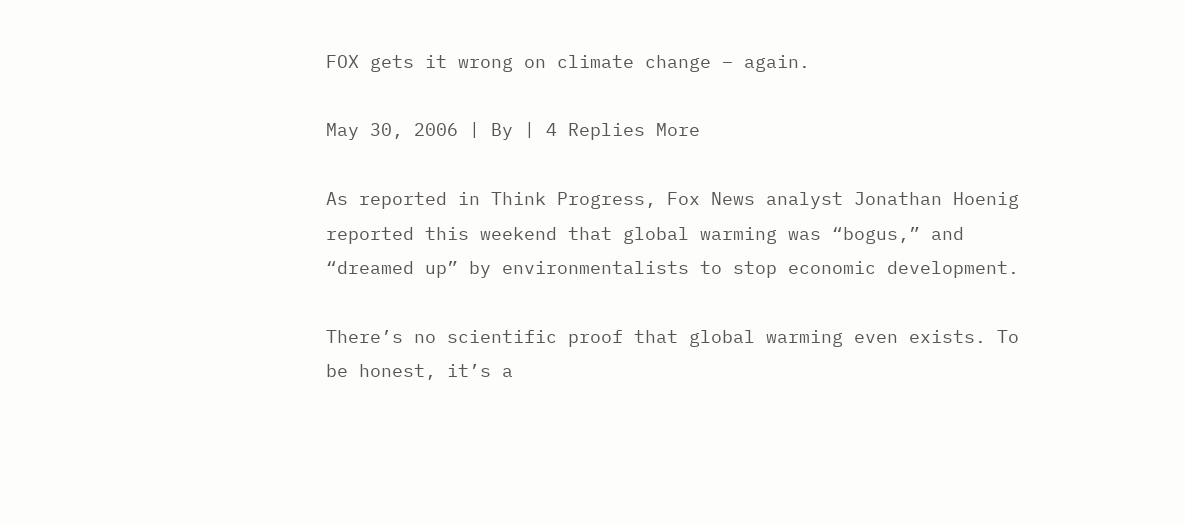FOX gets it wrong on climate change – again.

May 30, 2006 | By | 4 Replies More

As reported in Think Progress, Fox News analyst Jonathan Hoenig reported this weekend that global warming was “bogus,” and “dreamed up” by environmentalists to stop economic development.

There’s no scientific proof that global warming even exists. To be honest, it’s a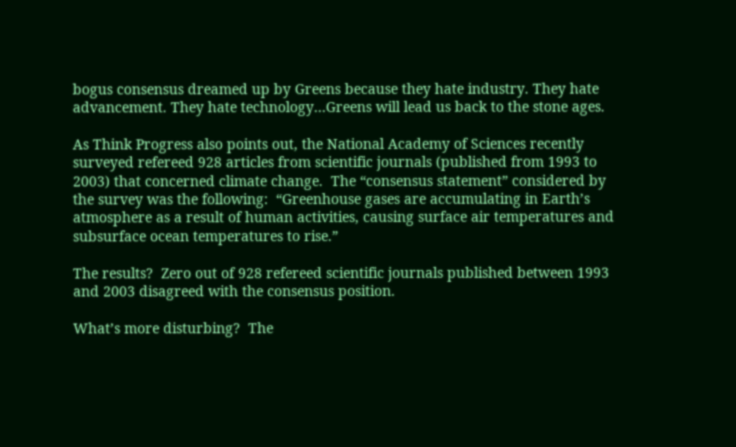bogus consensus dreamed up by Greens because they hate industry. They hate advancement. They hate technology…Greens will lead us back to the stone ages.

As Think Progress also points out, the National Academy of Sciences recently surveyed refereed 928 articles from scientific journals (published from 1993 to 2003) that concerned climate change.  The “consensus statement” considered by the survey was the following:  “Greenhouse gases are accumulating in Earth’s atmosphere as a result of human activities, causing surface air temperatures and subsurface ocean temperatures to rise.”

The results?  Zero out of 928 refereed scientific journals published between 1993 and 2003 disagreed with the consensus position.

What’s more disturbing?  The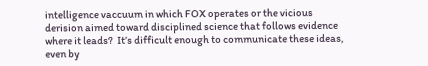intelligence vaccuum in which FOX operates or the vicious derision aimed toward disciplined science that follows evidence where it leads?  It’s difficult enough to communicate these ideas, even by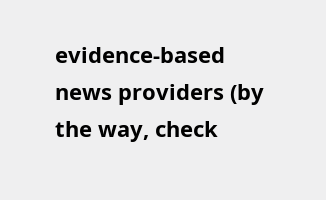evidence-based news providers (by the way, check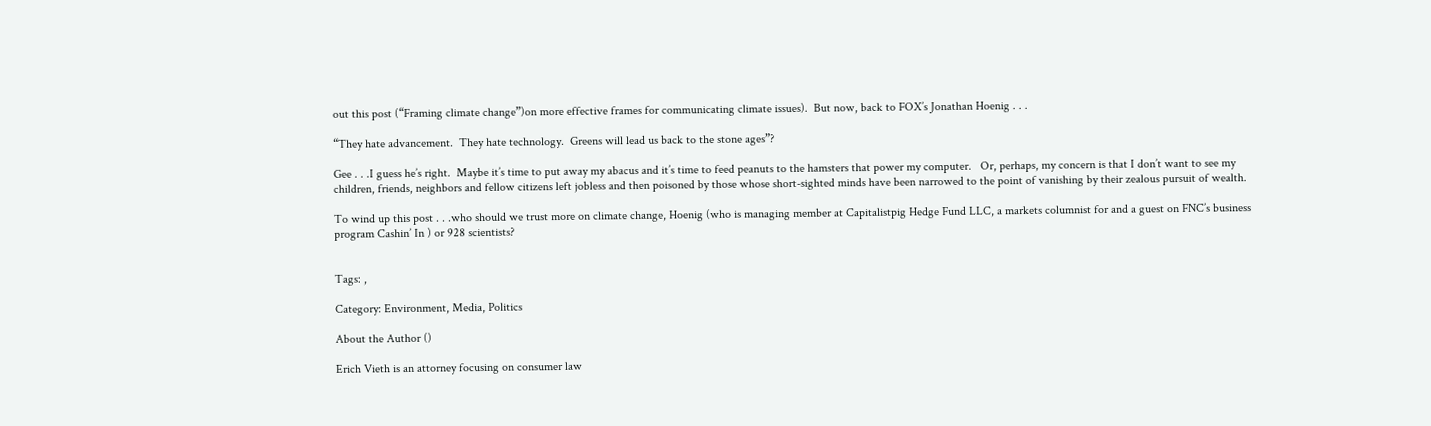out this post (“Framing climate change”)on more effective frames for communicating climate issues).  But now, back to FOX’s Jonathan Hoenig . . .

“They hate advancement.  They hate technology.  Greens will lead us back to the stone ages”?

Gee . . .I guess he’s right.  Maybe it’s time to put away my abacus and it’s time to feed peanuts to the hamsters that power my computer.   Or, perhaps, my concern is that I don’t want to see my children, friends, neighbors and fellow citizens left jobless and then poisoned by those whose short-sighted minds have been narrowed to the point of vanishing by their zealous pursuit of wealth.

To wind up this post . . .who should we trust more on climate change, Hoenig (who is managing member at Capitalistpig Hedge Fund LLC, a markets columnist for and a guest on FNC’s business program Cashin’ In ) or 928 scientists?


Tags: ,

Category: Environment, Media, Politics

About the Author ()

Erich Vieth is an attorney focusing on consumer law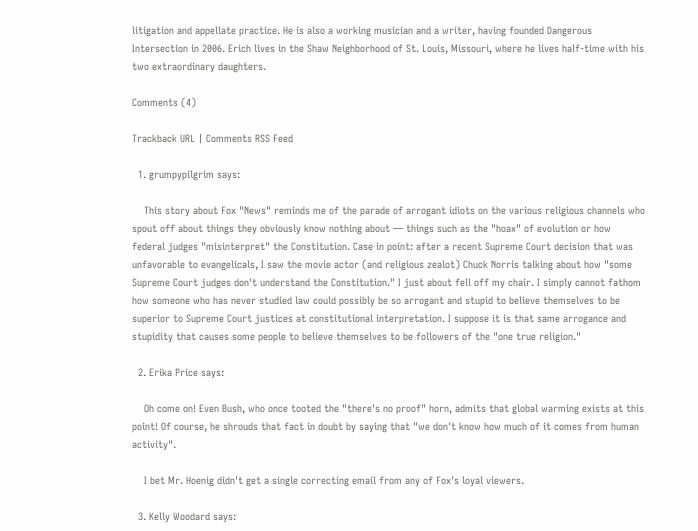litigation and appellate practice. He is also a working musician and a writer, having founded Dangerous Intersection in 2006. Erich lives in the Shaw Neighborhood of St. Louis, Missouri, where he lives half-time with his two extraordinary daughters.

Comments (4)

Trackback URL | Comments RSS Feed

  1. grumpypilgrim says:

    This story about Fox "News" reminds me of the parade of arrogant idiots on the various religious channels who spout off about things they obviously know nothing about — things such as the "hoax" of evolution or how federal judges "misinterpret" the Constitution. Case in point: after a recent Supreme Court decision that was unfavorable to evangelicals, I saw the movie actor (and religious zealot) Chuck Norris talking about how "some Supreme Court judges don't understand the Constitution." I just about fell off my chair. I simply cannot fathom how someone who has never studied law could possibly be so arrogant and stupid to believe themselves to be superior to Supreme Court justices at constitutional interpretation. I suppose it is that same arrogance and stupidity that causes some people to believe themselves to be followers of the "one true religion."

  2. Erika Price says:

    Oh come on! Even Bush, who once tooted the "there's no proof" horn, admits that global warming exists at this point! Of course, he shrouds that fact in doubt by saying that "we don't know how much of it comes from human activity".

    I bet Mr. Hoenig didn't get a single correcting email from any of Fox's loyal viewers.

  3. Kelly Woodard says: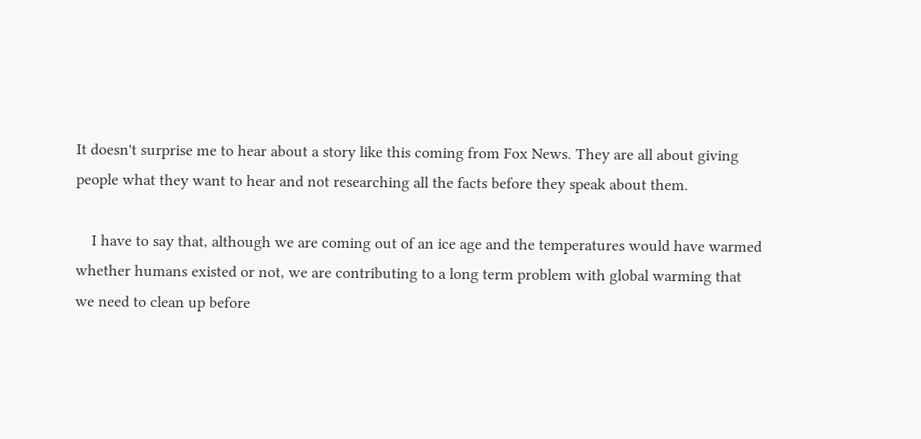It doesn't surprise me to hear about a story like this coming from Fox News. They are all about giving people what they want to hear and not researching all the facts before they speak about them.

    I have to say that, although we are coming out of an ice age and the temperatures would have warmed whether humans existed or not, we are contributing to a long term problem with global warming that we need to clean up before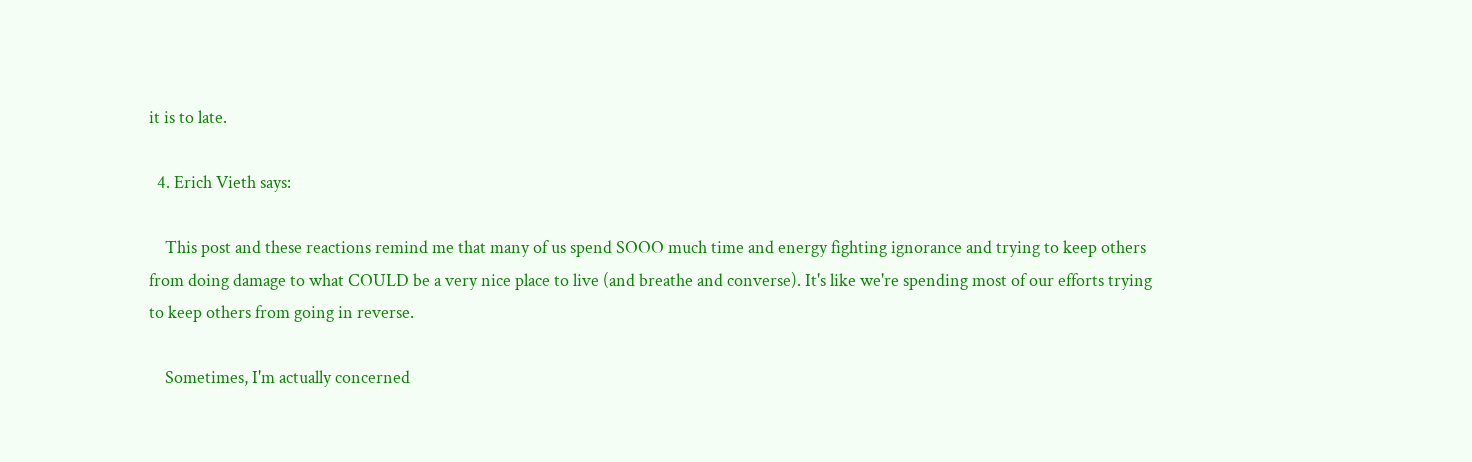it is to late.

  4. Erich Vieth says:

    This post and these reactions remind me that many of us spend SOOO much time and energy fighting ignorance and trying to keep others from doing damage to what COULD be a very nice place to live (and breathe and converse). It's like we're spending most of our efforts trying to keep others from going in reverse.

    Sometimes, I'm actually concerned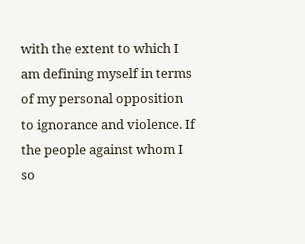with the extent to which I am defining myself in terms of my personal opposition to ignorance and violence. If the people against whom I so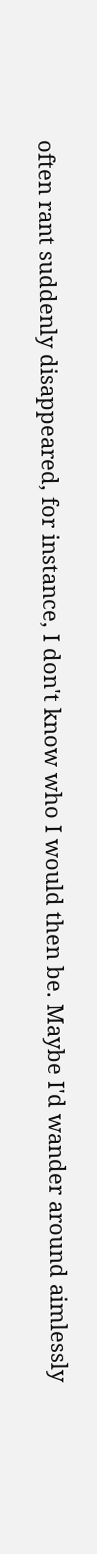often rant suddenly disappeared, for instance, I don't know who I would then be. Maybe I'd wander around aimlessly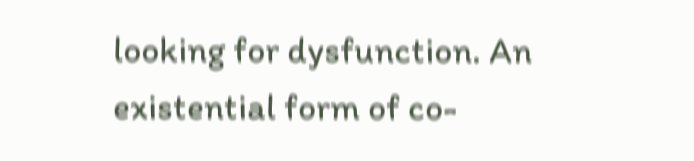looking for dysfunction. An existential form of co-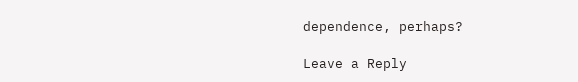dependence, perhaps?

Leave a Reply